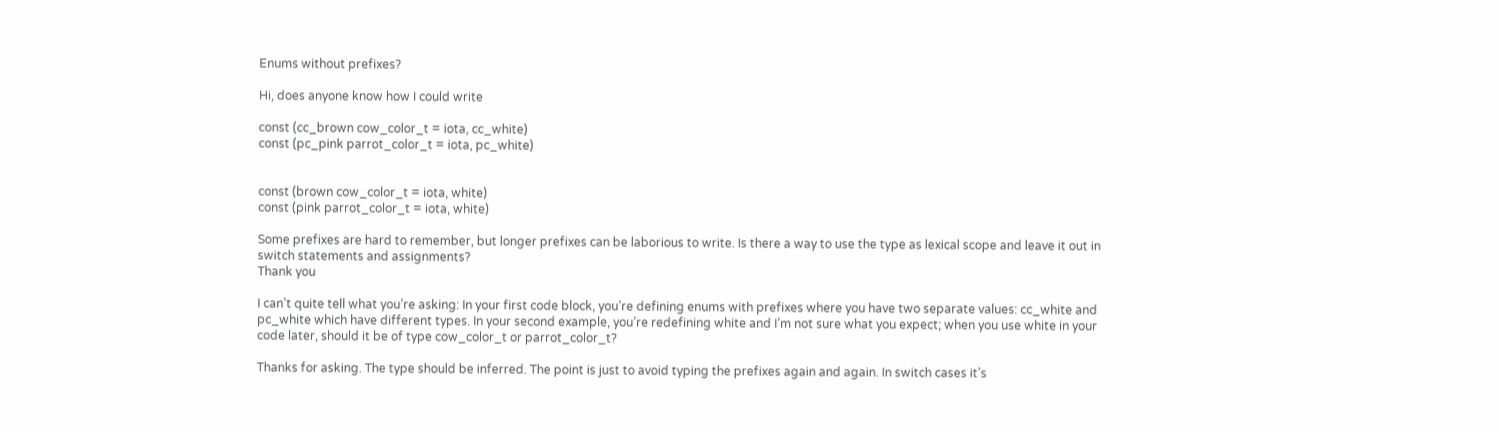Enums without prefixes?

Hi, does anyone know how I could write

const (cc_brown cow_color_t = iota, cc_white)
const (pc_pink parrot_color_t = iota, pc_white)


const (brown cow_color_t = iota, white)
const (pink parrot_color_t = iota, white)

Some prefixes are hard to remember, but longer prefixes can be laborious to write. Is there a way to use the type as lexical scope and leave it out in switch statements and assignments?
Thank you

I can’t quite tell what you’re asking: In your first code block, you’re defining enums with prefixes where you have two separate values: cc_white and pc_white which have different types. In your second example, you’re redefining white and I’m not sure what you expect; when you use white in your code later, should it be of type cow_color_t or parrot_color_t?

Thanks for asking. The type should be inferred. The point is just to avoid typing the prefixes again and again. In switch cases it’s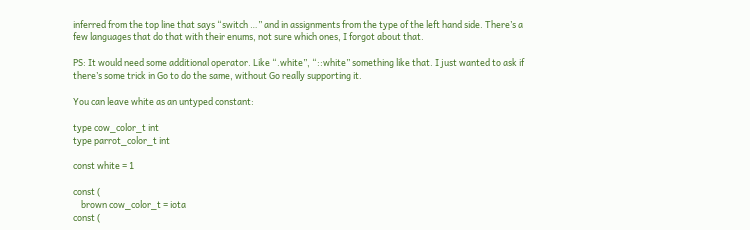inferred from the top line that says “switch …” and in assignments from the type of the left hand side. There’s a few languages that do that with their enums, not sure which ones, I forgot about that.

PS: It would need some additional operator. Like “.white”, “::white” something like that. I just wanted to ask if there’s some trick in Go to do the same, without Go really supporting it.

You can leave white as an untyped constant:

type cow_color_t int
type parrot_color_t int

const white = 1

const (
    brown cow_color_t = iota
const (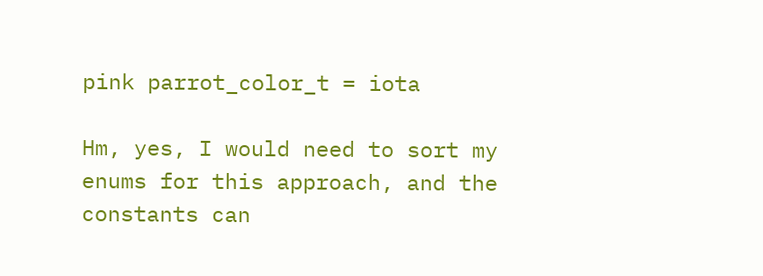pink parrot_color_t = iota

Hm, yes, I would need to sort my enums for this approach, and the constants can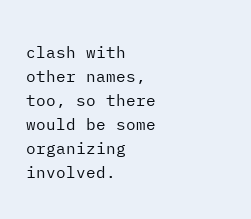clash with other names, too, so there would be some organizing involved.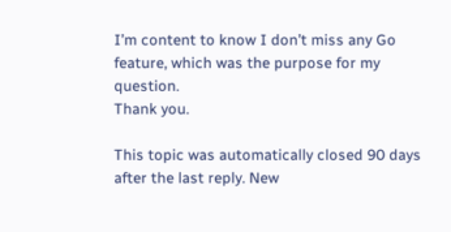I’m content to know I don’t miss any Go feature, which was the purpose for my question.
Thank you.

This topic was automatically closed 90 days after the last reply. New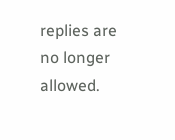replies are no longer allowed.